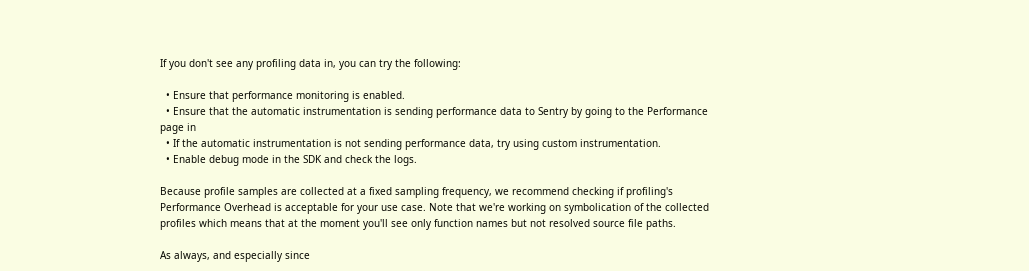If you don't see any profiling data in, you can try the following:

  • Ensure that performance monitoring is enabled.
  • Ensure that the automatic instrumentation is sending performance data to Sentry by going to the Performance page in
  • If the automatic instrumentation is not sending performance data, try using custom instrumentation.
  • Enable debug mode in the SDK and check the logs.

Because profile samples are collected at a fixed sampling frequency, we recommend checking if profiling's Performance Overhead is acceptable for your use case. Note that we're working on symbolication of the collected profiles which means that at the moment you'll see only function names but not resolved source file paths.

As always, and especially since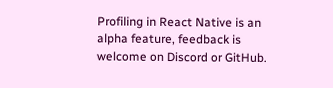Profiling in React Native is an alpha feature, feedback is welcome on Discord or GitHub.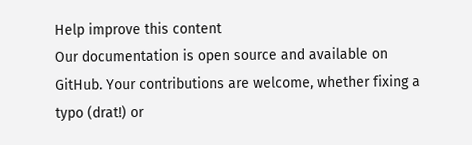Help improve this content
Our documentation is open source and available on GitHub. Your contributions are welcome, whether fixing a typo (drat!) or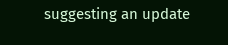suggesting an update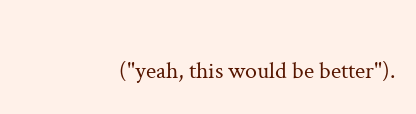("yeah, this would be better").